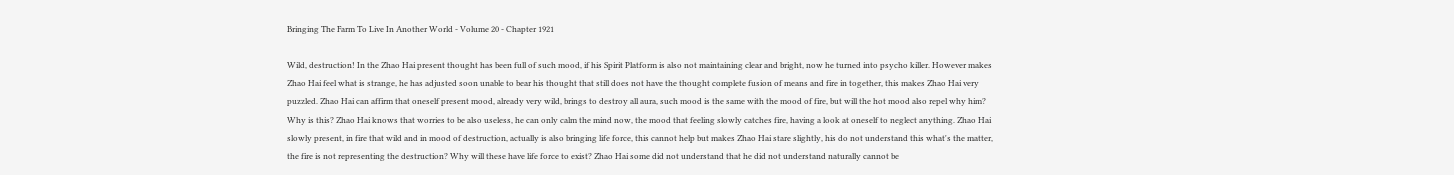Bringing The Farm To Live In Another World - Volume 20 - Chapter 1921

Wild, destruction! In the Zhao Hai present thought has been full of such mood, if his Spirit Platform is also not maintaining clear and bright, now he turned into psycho killer. However makes Zhao Hai feel what is strange, he has adjusted soon unable to bear his thought that still does not have the thought complete fusion of means and fire in together, this makes Zhao Hai very puzzled. Zhao Hai can affirm that oneself present mood, already very wild, brings to destroy all aura, such mood is the same with the mood of fire, but will the hot mood also repel why him? Why is this? Zhao Hai knows that worries to be also useless, he can only calm the mind now, the mood that feeling slowly catches fire, having a look at oneself to neglect anything. Zhao Hai slowly present, in fire that wild and in mood of destruction, actually is also bringing life force, this cannot help but makes Zhao Hai stare slightly, his do not understand this what's the matter, the fire is not representing the destruction? Why will these have life force to exist? Zhao Hai some did not understand that he did not understand naturally cannot be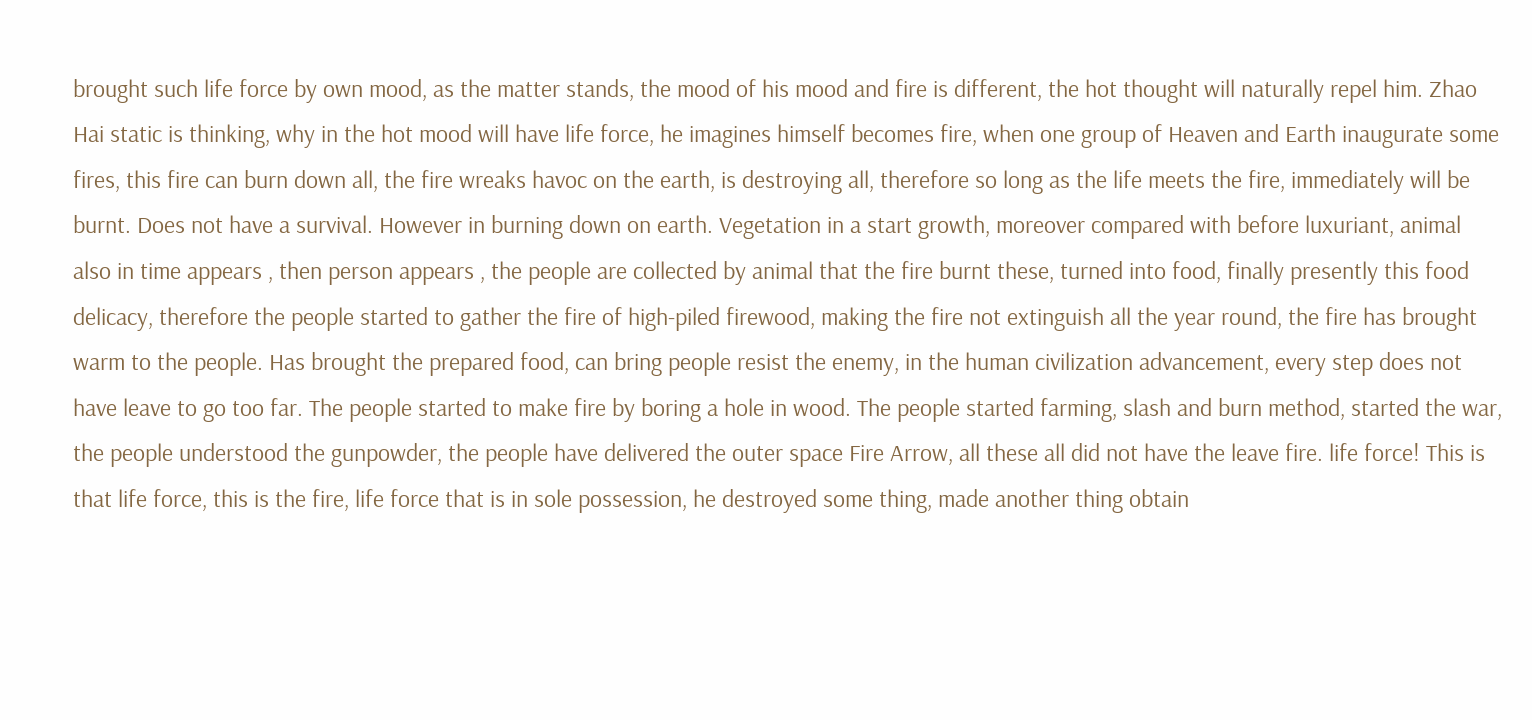brought such life force by own mood, as the matter stands, the mood of his mood and fire is different, the hot thought will naturally repel him. Zhao Hai static is thinking, why in the hot mood will have life force, he imagines himself becomes fire, when one group of Heaven and Earth inaugurate some fires, this fire can burn down all, the fire wreaks havoc on the earth, is destroying all, therefore so long as the life meets the fire, immediately will be burnt. Does not have a survival. However in burning down on earth. Vegetation in a start growth, moreover compared with before luxuriant, animal also in time appears , then person appears , the people are collected by animal that the fire burnt these, turned into food, finally presently this food delicacy, therefore the people started to gather the fire of high-piled firewood, making the fire not extinguish all the year round, the fire has brought warm to the people. Has brought the prepared food, can bring people resist the enemy, in the human civilization advancement, every step does not have leave to go too far. The people started to make fire by boring a hole in wood. The people started farming, slash and burn method, started the war, the people understood the gunpowder, the people have delivered the outer space Fire Arrow, all these all did not have the leave fire. life force! This is that life force, this is the fire, life force that is in sole possession, he destroyed some thing, made another thing obtain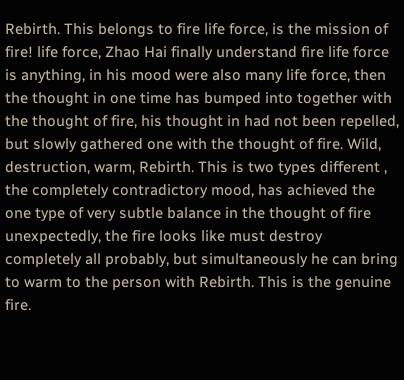Rebirth. This belongs to fire life force, is the mission of fire! life force, Zhao Hai finally understand fire life force is anything, in his mood were also many life force, then the thought in one time has bumped into together with the thought of fire, his thought in had not been repelled, but slowly gathered one with the thought of fire. Wild, destruction, warm, Rebirth. This is two types different , the completely contradictory mood, has achieved the one type of very subtle balance in the thought of fire unexpectedly, the fire looks like must destroy completely all probably, but simultaneously he can bring to warm to the person with Rebirth. This is the genuine fire.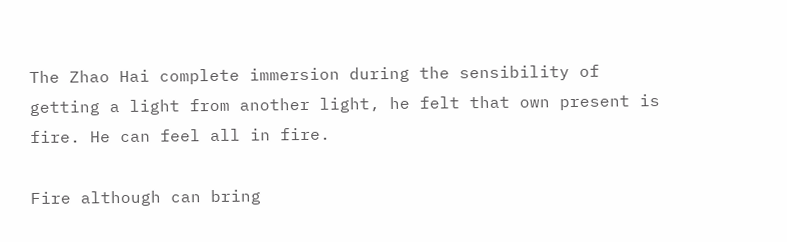The Zhao Hai complete immersion during the sensibility of getting a light from another light, he felt that own present is fire. He can feel all in fire.

Fire although can bring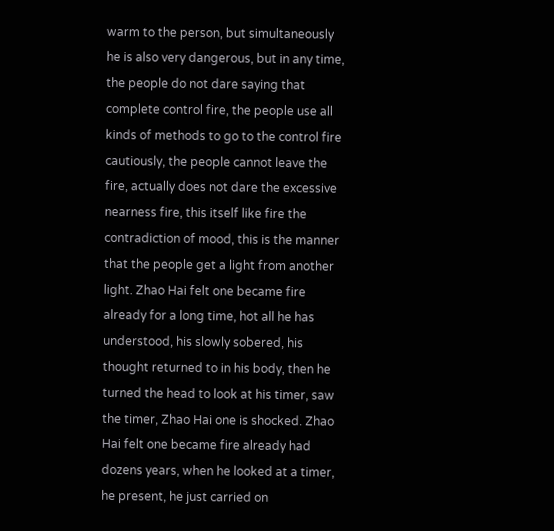warm to the person, but simultaneously he is also very dangerous, but in any time, the people do not dare saying that complete control fire, the people use all kinds of methods to go to the control fire cautiously, the people cannot leave the fire, actually does not dare the excessive nearness fire, this itself like fire the contradiction of mood, this is the manner that the people get a light from another light. Zhao Hai felt one became fire already for a long time, hot all he has understood, his slowly sobered, his thought returned to in his body, then he turned the head to look at his timer, saw the timer, Zhao Hai one is shocked. Zhao Hai felt one became fire already had dozens years, when he looked at a timer, he present, he just carried on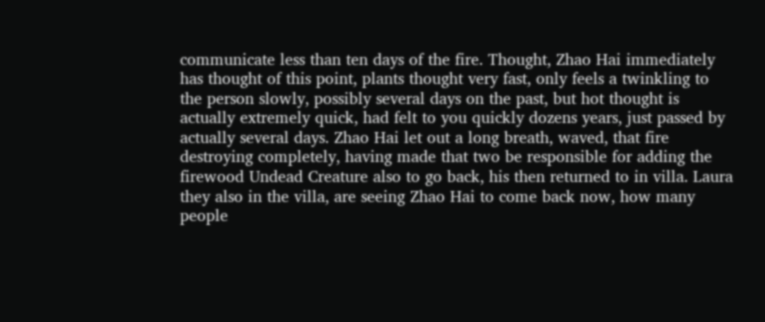communicate less than ten days of the fire. Thought, Zhao Hai immediately has thought of this point, plants thought very fast, only feels a twinkling to the person slowly, possibly several days on the past, but hot thought is actually extremely quick, had felt to you quickly dozens years, just passed by actually several days. Zhao Hai let out a long breath, waved, that fire destroying completely, having made that two be responsible for adding the firewood Undead Creature also to go back, his then returned to in villa. Laura they also in the villa, are seeing Zhao Hai to come back now, how many people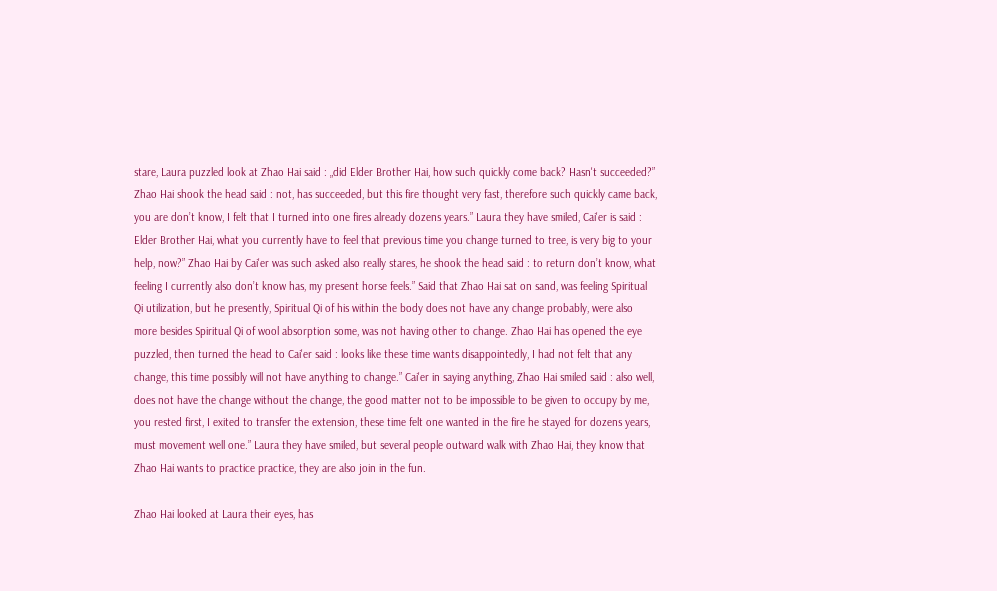stare, Laura puzzled look at Zhao Hai said : „did Elder Brother Hai, how such quickly come back? Hasn't succeeded?” Zhao Hai shook the head said : not, has succeeded, but this fire thought very fast, therefore such quickly came back, you are don’t know, I felt that I turned into one fires already dozens years.” Laura they have smiled, Cai'er is said : Elder Brother Hai, what you currently have to feel that previous time you change turned to tree, is very big to your help, now?” Zhao Hai by Cai'er was such asked also really stares, he shook the head said : to return don’t know, what feeling I currently also don’t know has, my present horse feels.” Said that Zhao Hai sat on sand, was feeling Spiritual Qi utilization, but he presently, Spiritual Qi of his within the body does not have any change probably, were also more besides Spiritual Qi of wool absorption some, was not having other to change. Zhao Hai has opened the eye puzzled, then turned the head to Cai'er said : looks like these time wants disappointedly, I had not felt that any change, this time possibly will not have anything to change.” Cai'er in saying anything, Zhao Hai smiled said : also well, does not have the change without the change, the good matter not to be impossible to be given to occupy by me, you rested first, I exited to transfer the extension, these time felt one wanted in the fire he stayed for dozens years, must movement well one.” Laura they have smiled, but several people outward walk with Zhao Hai, they know that Zhao Hai wants to practice practice, they are also join in the fun.

Zhao Hai looked at Laura their eyes, has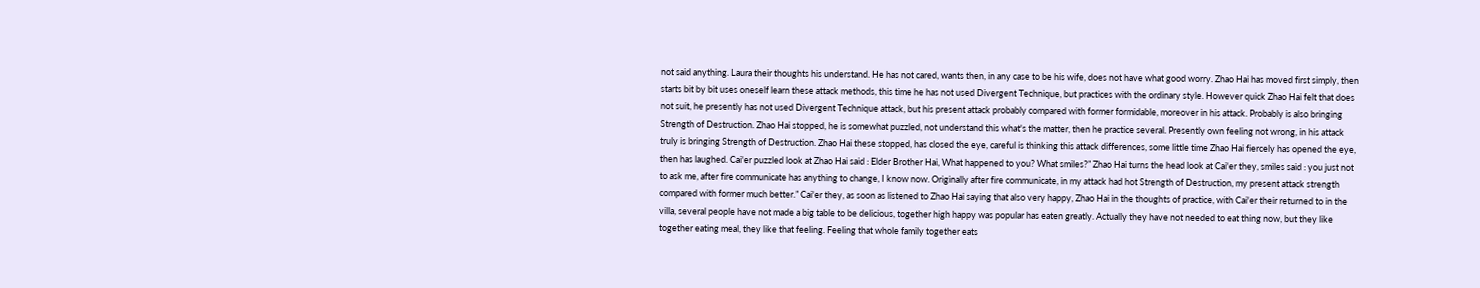not said anything. Laura their thoughts his understand. He has not cared, wants then, in any case to be his wife, does not have what good worry. Zhao Hai has moved first simply, then starts bit by bit uses oneself learn these attack methods, this time he has not used Divergent Technique, but practices with the ordinary style. However quick Zhao Hai felt that does not suit, he presently has not used Divergent Technique attack, but his present attack probably compared with former formidable, moreover in his attack. Probably is also bringing Strength of Destruction. Zhao Hai stopped, he is somewhat puzzled, not understand this what's the matter, then he practice several. Presently own feeling not wrong, in his attack truly is bringing Strength of Destruction. Zhao Hai these stopped, has closed the eye, careful is thinking this attack differences, some little time Zhao Hai fiercely has opened the eye, then has laughed. Cai'er puzzled look at Zhao Hai said : Elder Brother Hai, What happened to you? What smiles?” Zhao Hai turns the head look at Cai'er they, smiles said : you just not to ask me, after fire communicate has anything to change, I know now. Originally after fire communicate, in my attack had hot Strength of Destruction, my present attack strength compared with former much better.” Cai'er they, as soon as listened to Zhao Hai saying that also very happy, Zhao Hai in the thoughts of practice, with Cai'er their returned to in the villa, several people have not made a big table to be delicious, together high happy was popular has eaten greatly. Actually they have not needed to eat thing now, but they like together eating meal, they like that feeling. Feeling that whole family together eats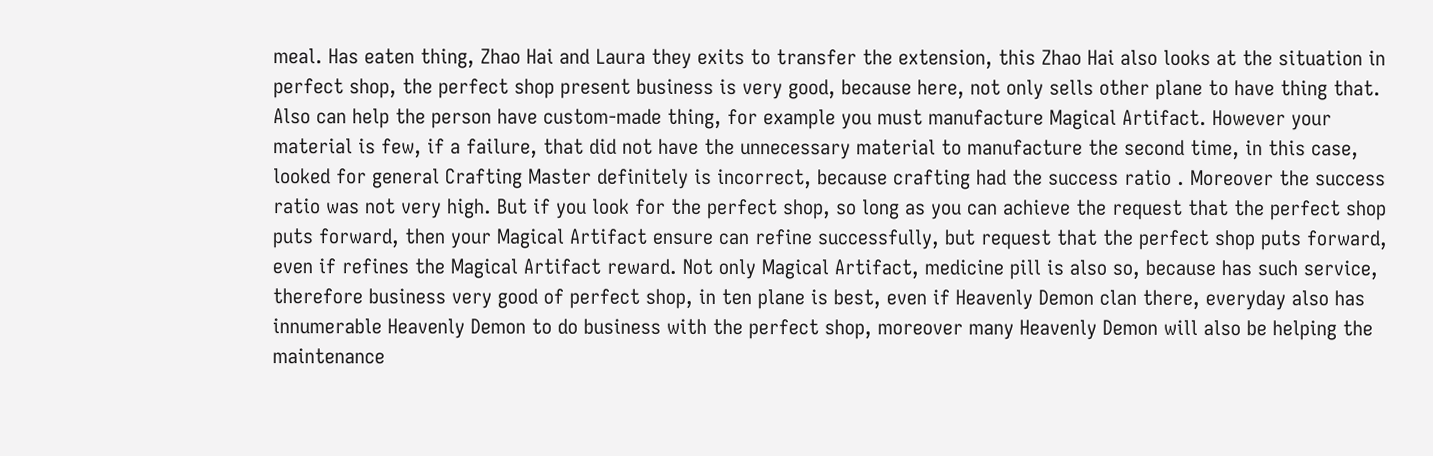meal. Has eaten thing, Zhao Hai and Laura they exits to transfer the extension, this Zhao Hai also looks at the situation in perfect shop, the perfect shop present business is very good, because here, not only sells other plane to have thing that. Also can help the person have custom-made thing, for example you must manufacture Magical Artifact. However your material is few, if a failure, that did not have the unnecessary material to manufacture the second time, in this case, looked for general Crafting Master definitely is incorrect, because crafting had the success ratio . Moreover the success ratio was not very high. But if you look for the perfect shop, so long as you can achieve the request that the perfect shop puts forward, then your Magical Artifact ensure can refine successfully, but request that the perfect shop puts forward, even if refines the Magical Artifact reward. Not only Magical Artifact, medicine pill is also so, because has such service, therefore business very good of perfect shop, in ten plane is best, even if Heavenly Demon clan there, everyday also has innumerable Heavenly Demon to do business with the perfect shop, moreover many Heavenly Demon will also be helping the maintenance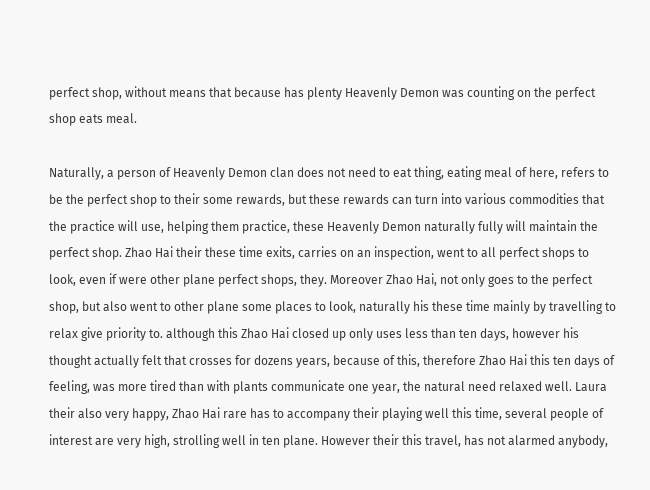perfect shop, without means that because has plenty Heavenly Demon was counting on the perfect shop eats meal.

Naturally, a person of Heavenly Demon clan does not need to eat thing, eating meal of here, refers to be the perfect shop to their some rewards, but these rewards can turn into various commodities that the practice will use, helping them practice, these Heavenly Demon naturally fully will maintain the perfect shop. Zhao Hai their these time exits, carries on an inspection, went to all perfect shops to look, even if were other plane perfect shops, they. Moreover Zhao Hai, not only goes to the perfect shop, but also went to other plane some places to look, naturally his these time mainly by travelling to relax give priority to. although this Zhao Hai closed up only uses less than ten days, however his thought actually felt that crosses for dozens years, because of this, therefore Zhao Hai this ten days of feeling, was more tired than with plants communicate one year, the natural need relaxed well. Laura their also very happy, Zhao Hai rare has to accompany their playing well this time, several people of interest are very high, strolling well in ten plane. However their this travel, has not alarmed anybody,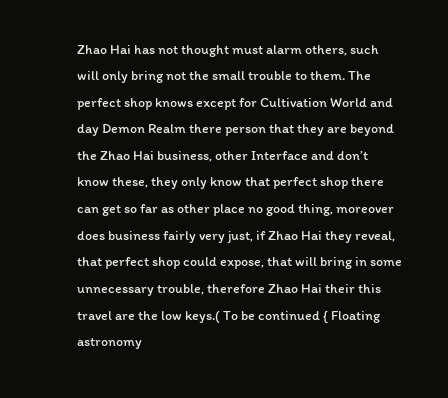Zhao Hai has not thought must alarm others, such will only bring not the small trouble to them. The perfect shop knows except for Cultivation World and day Demon Realm there person that they are beyond the Zhao Hai business, other Interface and don’t know these, they only know that perfect shop there can get so far as other place no good thing, moreover does business fairly very just, if Zhao Hai they reveal, that perfect shop could expose, that will bring in some unnecessary trouble, therefore Zhao Hai their this travel are the low keys.( To be continued { Floating astronomy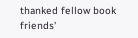thanked fellow book friends'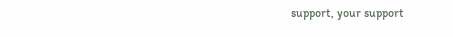support, your support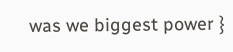was we biggest power }